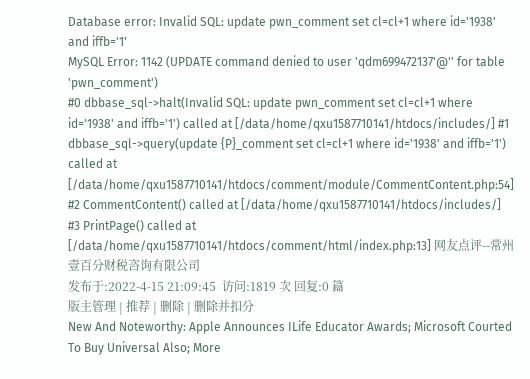Database error: Invalid SQL: update pwn_comment set cl=cl+1 where id='1938' and iffb='1'
MySQL Error: 1142 (UPDATE command denied to user 'qdm699472137'@'' for table 'pwn_comment')
#0 dbbase_sql->halt(Invalid SQL: update pwn_comment set cl=cl+1 where id='1938' and iffb='1') called at [/data/home/qxu1587710141/htdocs/includes/] #1 dbbase_sql->query(update {P}_comment set cl=cl+1 where id='1938' and iffb='1') called at [/data/home/qxu1587710141/htdocs/comment/module/CommentContent.php:54] #2 CommentContent() called at [/data/home/qxu1587710141/htdocs/includes/] #3 PrintPage() called at [/data/home/qxu1587710141/htdocs/comment/html/index.php:13] 网友点评--常州壹百分财税咨询有限公司
发布于:2022-4-15 21:09:45  访问:1819 次 回复:0 篇
版主管理 | 推荐 | 删除 | 删除并扣分
New And Noteworthy: Apple Announces ILife Educator Awards; Microsoft Courted To Buy Universal Also; More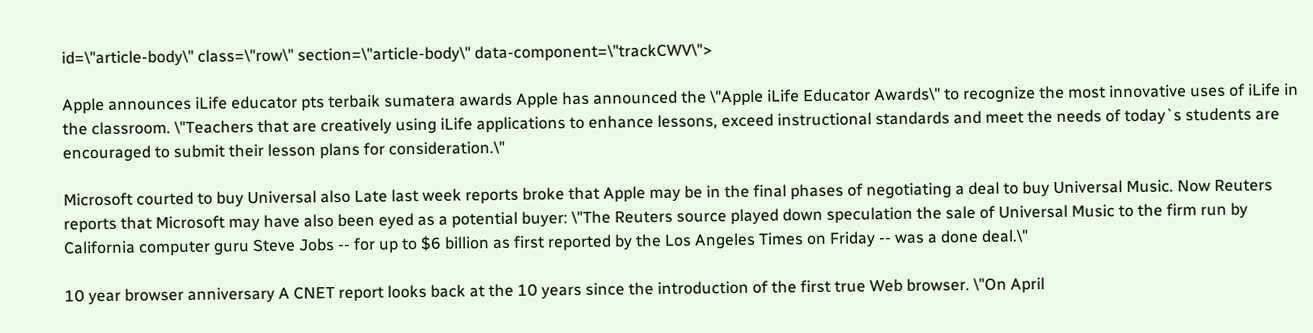id=\"article-body\" class=\"row\" section=\"article-body\" data-component=\"trackCWV\">

Apple announces iLife educator pts terbaik sumatera awards Apple has announced the \"Apple iLife Educator Awards\" to recognize the most innovative uses of iLife in the classroom. \"Teachers that are creatively using iLife applications to enhance lessons, exceed instructional standards and meet the needs of today`s students are encouraged to submit their lesson plans for consideration.\"

Microsoft courted to buy Universal also Late last week reports broke that Apple may be in the final phases of negotiating a deal to buy Universal Music. Now Reuters reports that Microsoft may have also been eyed as a potential buyer: \"The Reuters source played down speculation the sale of Universal Music to the firm run by California computer guru Steve Jobs -- for up to $6 billion as first reported by the Los Angeles Times on Friday -- was a done deal.\"

10 year browser anniversary A CNET report looks back at the 10 years since the introduction of the first true Web browser. \"On April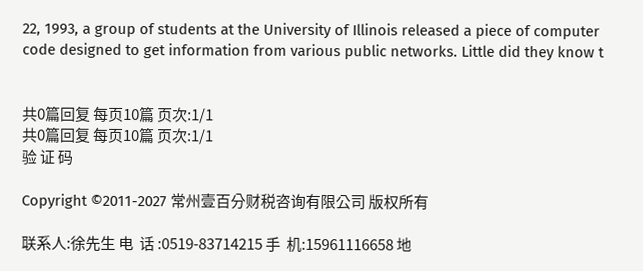22, 1993, a group of students at the University of Illinois released a piece of computer code designed to get information from various public networks. Little did they know t


共0篇回复 每页10篇 页次:1/1
共0篇回复 每页10篇 页次:1/1
验 证 码

Copyright ©2011-2027 常州壹百分财税咨询有限公司 版权所有

联系人:徐先生 电  话 :0519-83714215 手  机:15961116658 地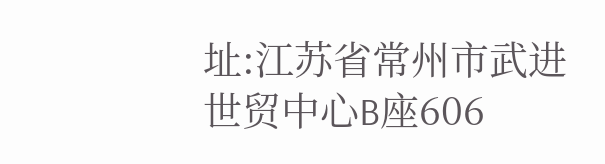址:江苏省常州市武进世贸中心B座606